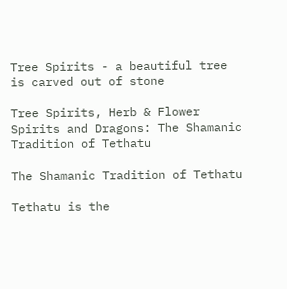Tree Spirits - a beautiful tree is carved out of stone

Tree Spirits, Herb & Flower Spirits and Dragons: The Shamanic Tradition of Tethatu

The Shamanic Tradition of Tethatu

Tethatu is the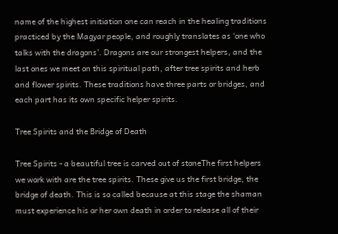name of the highest initiation one can reach in the healing traditions practiced by the Magyar people, and roughly translates as ‘one who talks with the dragons’. Dragons are our strongest helpers, and the last ones we meet on this spiritual path, after tree spirits and herb and flower spirits. These traditions have three parts or bridges, and each part has its own specific helper spirits.

Tree Spirits and the Bridge of Death

Tree Spirits - a beautiful tree is carved out of stoneThe first helpers we work with are the tree spirits. These give us the first bridge, the bridge of death. This is so called because at this stage the shaman must experience his or her own death in order to release all of their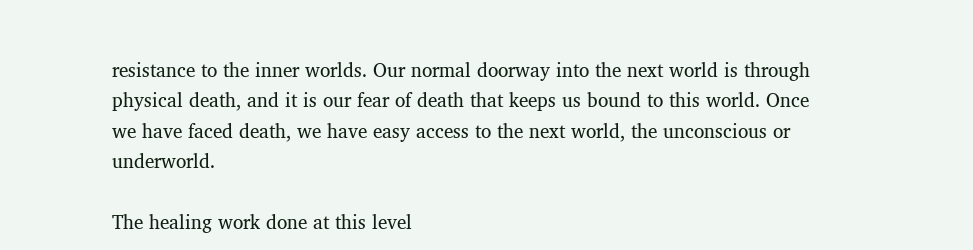resistance to the inner worlds. Our normal doorway into the next world is through physical death, and it is our fear of death that keeps us bound to this world. Once we have faced death, we have easy access to the next world, the unconscious or underworld.

The healing work done at this level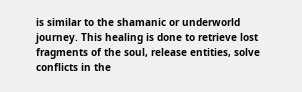is similar to the shamanic or underworld journey. This healing is done to retrieve lost fragments of the soul, release entities, solve conflicts in the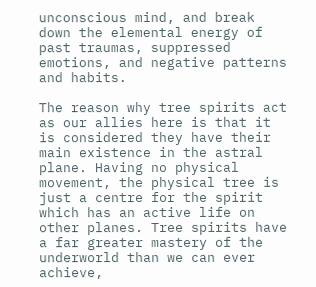unconscious mind, and break down the elemental energy of past traumas, suppressed emotions, and negative patterns and habits.

The reason why tree spirits act as our allies here is that it is considered they have their main existence in the astral plane. Having no physical movement, the physical tree is just a centre for the spirit which has an active life on other planes. Tree spirits have a far greater mastery of the underworld than we can ever achieve,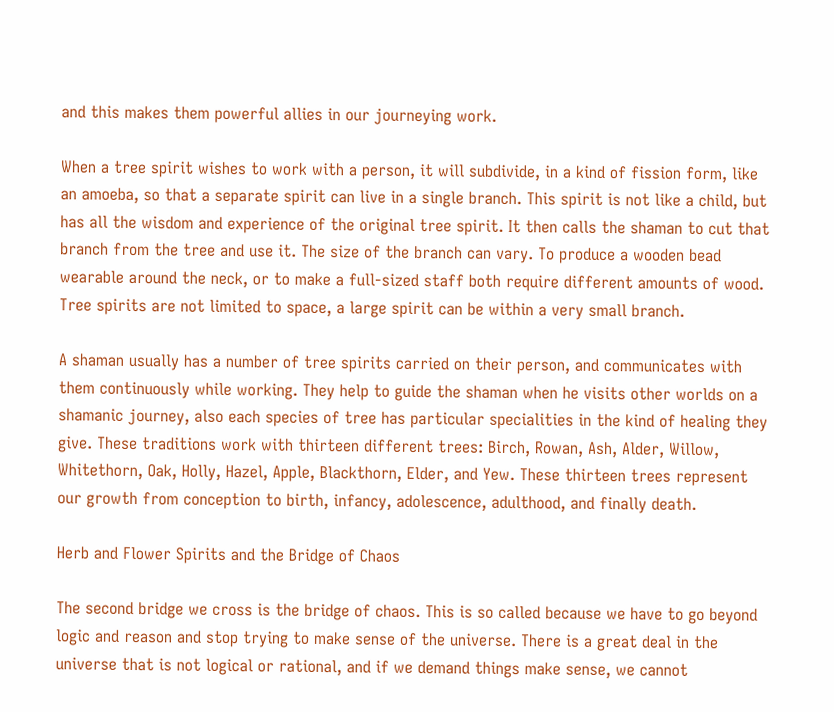and this makes them powerful allies in our journeying work.

When a tree spirit wishes to work with a person, it will subdivide, in a kind of fission form, like an amoeba, so that a separate spirit can live in a single branch. This spirit is not like a child, but has all the wisdom and experience of the original tree spirit. It then calls the shaman to cut that branch from the tree and use it. The size of the branch can vary. To produce a wooden bead wearable around the neck, or to make a full-sized staff both require different amounts of wood. Tree spirits are not limited to space, a large spirit can be within a very small branch.

A shaman usually has a number of tree spirits carried on their person, and communicates with them continuously while working. They help to guide the shaman when he visits other worlds on a shamanic journey, also each species of tree has particular specialities in the kind of healing they give. These traditions work with thirteen different trees: Birch, Rowan, Ash, Alder, Willow, Whitethorn, Oak, Holly, Hazel, Apple, Blackthorn, Elder, and Yew. These thirteen trees represent our growth from conception to birth, infancy, adolescence, adulthood, and finally death.

Herb and Flower Spirits and the Bridge of Chaos

The second bridge we cross is the bridge of chaos. This is so called because we have to go beyond logic and reason and stop trying to make sense of the universe. There is a great deal in the universe that is not logical or rational, and if we demand things make sense, we cannot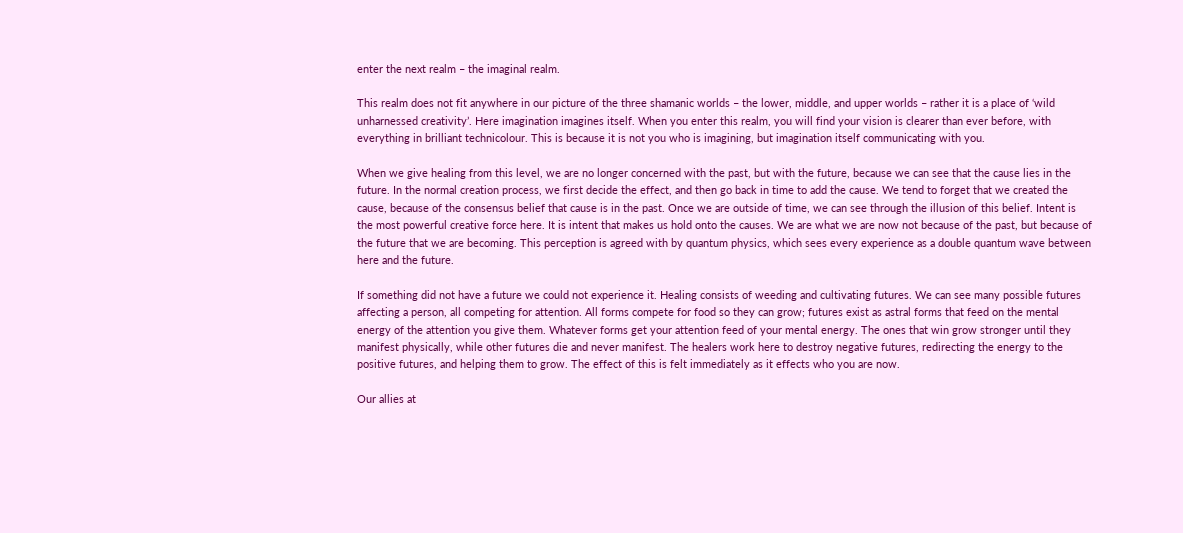enter the next realm – the imaginal realm.

This realm does not fit anywhere in our picture of the three shamanic worlds – the lower, middle, and upper worlds – rather it is a place of ‘wild unharnessed creativity’. Here imagination imagines itself. When you enter this realm, you will find your vision is clearer than ever before, with everything in brilliant technicolour. This is because it is not you who is imagining, but imagination itself communicating with you.

When we give healing from this level, we are no longer concerned with the past, but with the future, because we can see that the cause lies in the future. In the normal creation process, we first decide the effect, and then go back in time to add the cause. We tend to forget that we created the cause, because of the consensus belief that cause is in the past. Once we are outside of time, we can see through the illusion of this belief. Intent is the most powerful creative force here. It is intent that makes us hold onto the causes. We are what we are now not because of the past, but because of the future that we are becoming. This perception is agreed with by quantum physics, which sees every experience as a double quantum wave between here and the future.

If something did not have a future we could not experience it. Healing consists of weeding and cultivating futures. We can see many possible futures affecting a person, all competing for attention. All forms compete for food so they can grow; futures exist as astral forms that feed on the mental energy of the attention you give them. Whatever forms get your attention feed of your mental energy. The ones that win grow stronger until they manifest physically, while other futures die and never manifest. The healers work here to destroy negative futures, redirecting the energy to the positive futures, and helping them to grow. The effect of this is felt immediately as it effects who you are now.

Our allies at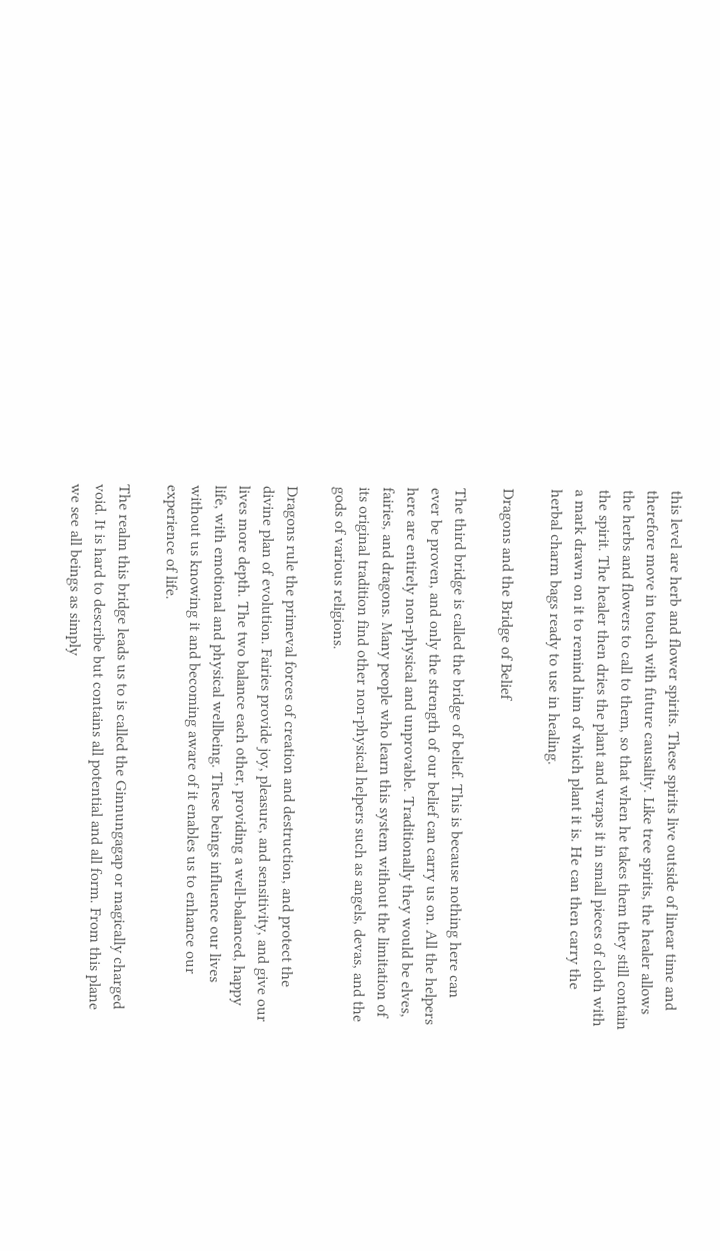this level are herb and flower spirits. These spirits live outside of linear time and therefore move in touch with future causality. Like tree spirits, the healer allows the herbs and flowers to call to them, so that when he takes them they still contain the spirit. The healer then dries the plant and wraps it in small pieces of cloth with a mark drawn on it to remind him of which plant it is. He can then carry the herbal charm bags ready to use in healing.

Dragons and the Bridge of Belief

The third bridge is called the bridge of belief. This is because nothing here can ever be proven, and only the strength of our belief can carry us on. All the helpers here are entirely non-physical and unprovable. Traditionally they would be elves, fairies, and dragons. Many people who learn this system without the limitation of its original tradition find other non-physical helpers such as angels, devas, and the gods of various religions.

Dragons rule the primeval forces of creation and destruction, and protect the divine plan of evolution. Fairies provide joy, pleasure, and sensitivity, and give our lives more depth. The two balance each other, providing a well-balanced, happy life, with emotional and physical wellbeing. These beings influence our lives without us knowing it and becoming aware of it enables us to enhance our experience of life.

The realm this bridge leads us to is called the Ginnungagap or magically charged void. It is hard to describe but contains all potential and all form. From this plane we see all beings as simply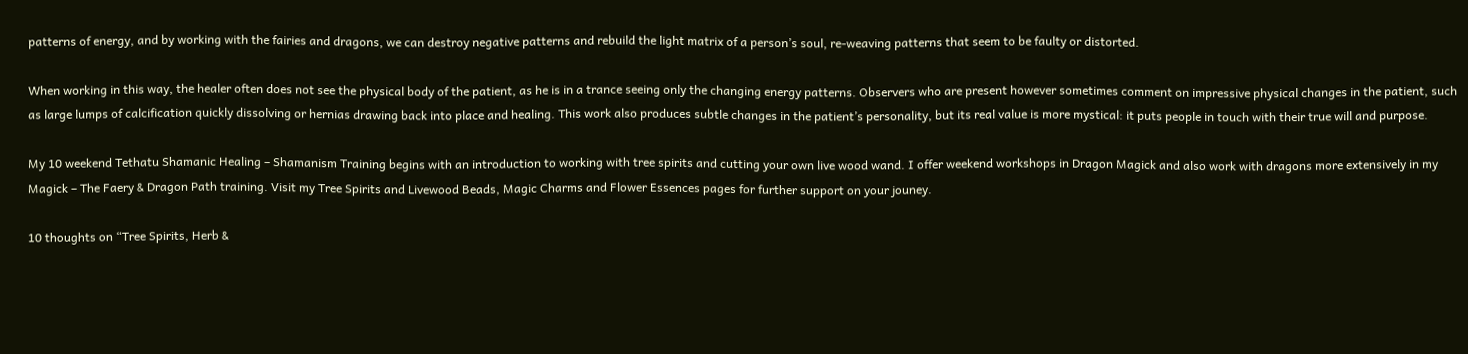patterns of energy, and by working with the fairies and dragons, we can destroy negative patterns and rebuild the light matrix of a person’s soul, re-weaving patterns that seem to be faulty or distorted.

When working in this way, the healer often does not see the physical body of the patient, as he is in a trance seeing only the changing energy patterns. Observers who are present however sometimes comment on impressive physical changes in the patient, such as large lumps of calcification quickly dissolving or hernias drawing back into place and healing. This work also produces subtle changes in the patient’s personality, but its real value is more mystical: it puts people in touch with their true will and purpose.

My 10 weekend Tethatu Shamanic Healing – Shamanism Training begins with an introduction to working with tree spirits and cutting your own live wood wand. I offer weekend workshops in Dragon Magick and also work with dragons more extensively in my Magick – The Faery & Dragon Path training. Visit my Tree Spirits and Livewood Beads, Magic Charms and Flower Essences pages for further support on your jouney.

10 thoughts on “Tree Spirits, Herb &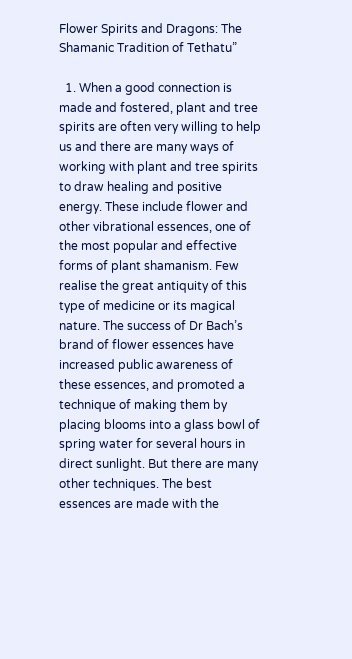Flower Spirits and Dragons: The Shamanic Tradition of Tethatu”

  1. When a good connection is made and fostered, plant and tree spirits are often very willing to help us and there are many ways of working with plant and tree spirits to draw healing and positive energy. These include flower and other vibrational essences, one of the most popular and effective forms of plant shamanism. Few realise the great antiquity of this type of medicine or its magical nature. The success of Dr Bach’s brand of flower essences have increased public awareness of these essences, and promoted a technique of making them by placing blooms into a glass bowl of spring water for several hours in direct sunlight. But there are many other techniques. The best essences are made with the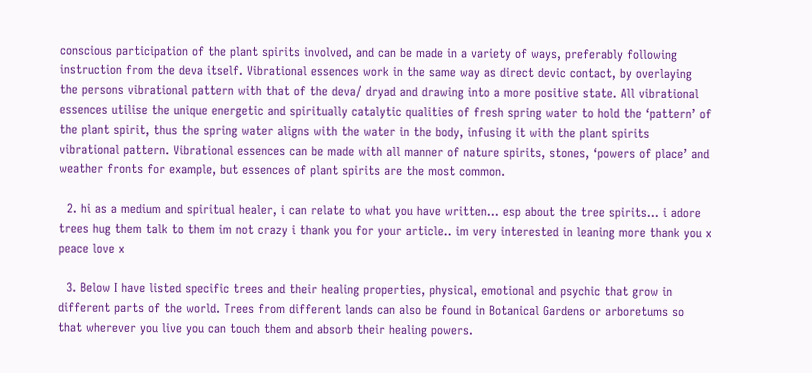conscious participation of the plant spirits involved, and can be made in a variety of ways, preferably following instruction from the deva itself. Vibrational essences work in the same way as direct devic contact, by overlaying the persons vibrational pattern with that of the deva/ dryad and drawing into a more positive state. All vibrational essences utilise the unique energetic and spiritually catalytic qualities of fresh spring water to hold the ‘pattern’ of the plant spirit, thus the spring water aligns with the water in the body, infusing it with the plant spirits vibrational pattern. Vibrational essences can be made with all manner of nature spirits, stones, ‘powers of place’ and weather fronts for example, but essences of plant spirits are the most common.

  2. hi as a medium and spiritual healer, i can relate to what you have written… esp about the tree spirits… i adore trees hug them talk to them im not crazy i thank you for your article.. im very interested in leaning more thank you x peace love x

  3. Below I have listed specific trees and their healing properties, physical, emotional and psychic that grow in different parts of the world. Trees from different lands can also be found in Botanical Gardens or arboretums so that wherever you live you can touch them and absorb their healing powers.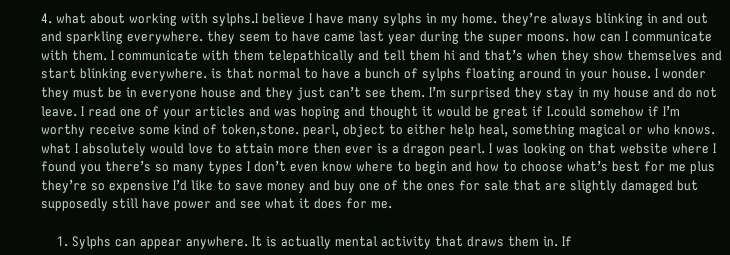4. what about working with sylphs.I believe I have many sylphs in my home. they’re always blinking in and out and sparkling everywhere. they seem to have came last year during the super moons. how can I communicate with them. I communicate with them telepathically and tell them hi and that’s when they show themselves and start blinking everywhere. is that normal to have a bunch of sylphs floating around in your house. I wonder they must be in everyone house and they just can’t see them. I’m surprised they stay in my house and do not leave. I read one of your articles and was hoping and thought it would be great if I.could somehow if I’m worthy receive some kind of token,stone. pearl, object to either help heal, something magical or who knows. what I absolutely would love to attain more then ever is a dragon pearl. I was looking on that website where I found you there’s so many types I don’t even know where to begin and how to choose what’s best for me plus they’re so expensive I’d like to save money and buy one of the ones for sale that are slightly damaged but supposedly still have power and see what it does for me.

    1. Sylphs can appear anywhere. It is actually mental activity that draws them in. If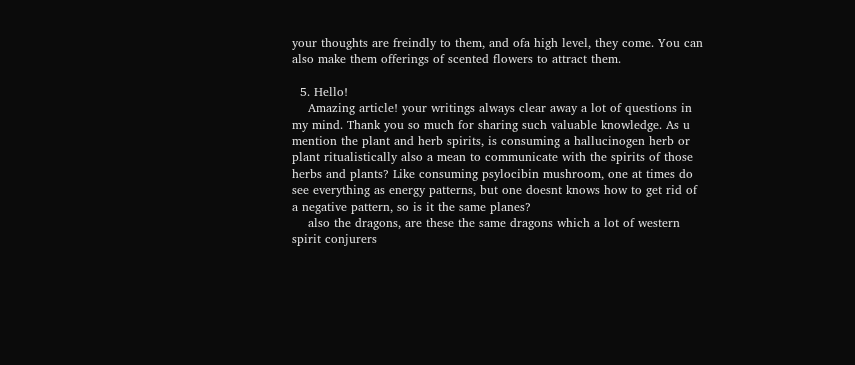your thoughts are freindly to them, and ofa high level, they come. You can also make them offerings of scented flowers to attract them.

  5. Hello!
    Amazing article! your writings always clear away a lot of questions in my mind. Thank you so much for sharing such valuable knowledge. As u mention the plant and herb spirits, is consuming a hallucinogen herb or plant ritualistically also a mean to communicate with the spirits of those herbs and plants? Like consuming psylocibin mushroom, one at times do see everything as energy patterns, but one doesnt knows how to get rid of a negative pattern, so is it the same planes?
    also the dragons, are these the same dragons which a lot of western spirit conjurers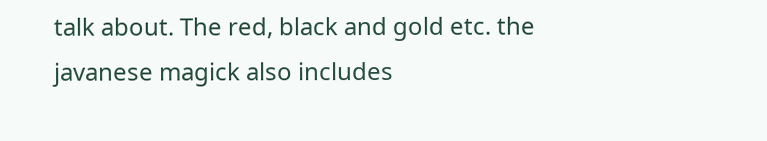talk about. The red, black and gold etc. the javanese magick also includes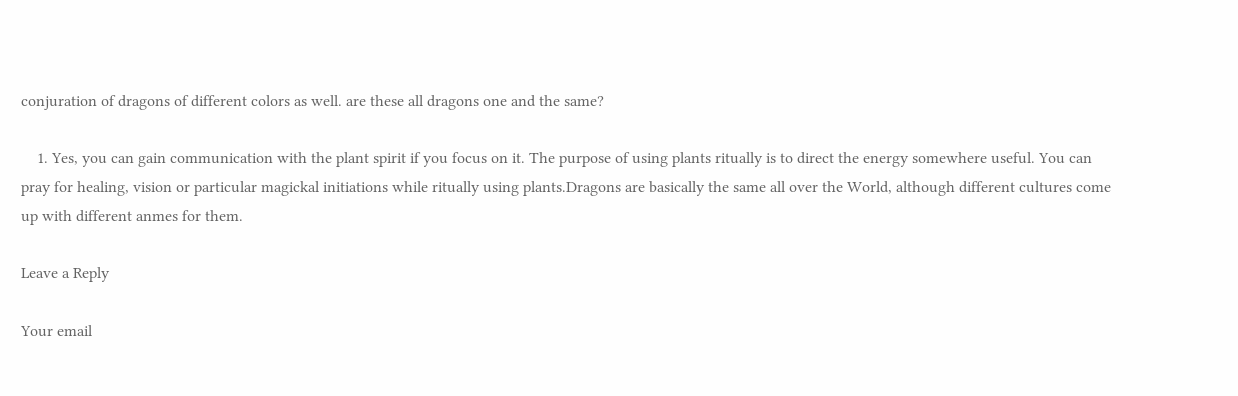conjuration of dragons of different colors as well. are these all dragons one and the same?

    1. Yes, you can gain communication with the plant spirit if you focus on it. The purpose of using plants ritually is to direct the energy somewhere useful. You can pray for healing, vision or particular magickal initiations while ritually using plants.Dragons are basically the same all over the World, although different cultures come up with different anmes for them.

Leave a Reply

Your email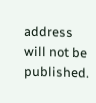address will not be published.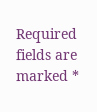Required fields are marked *